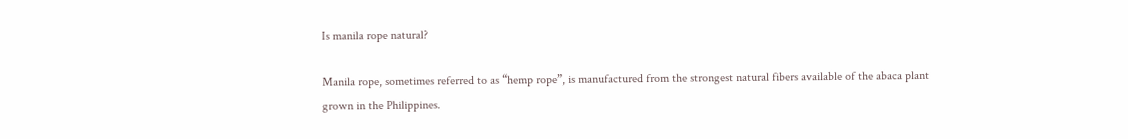Is manila rope natural?

Manila rope, sometimes referred to as “hemp rope”, is manufactured from the strongest natural fibers available of the abaca plant grown in the Philippines.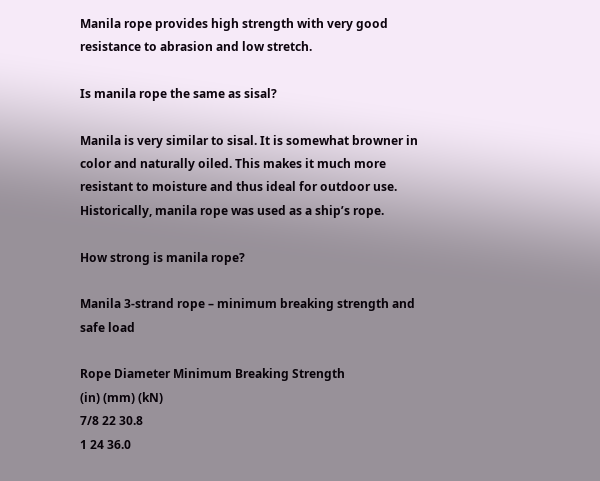Manila rope provides high strength with very good resistance to abrasion and low stretch.

Is manila rope the same as sisal?

Manila is very similar to sisal. It is somewhat browner in color and naturally oiled. This makes it much more resistant to moisture and thus ideal for outdoor use. Historically, manila rope was used as a ship’s rope.

How strong is manila rope?

Manila 3-strand rope – minimum breaking strength and safe load

Rope Diameter Minimum Breaking Strength
(in) (mm) (kN)
7/8 22 30.8
1 24 36.0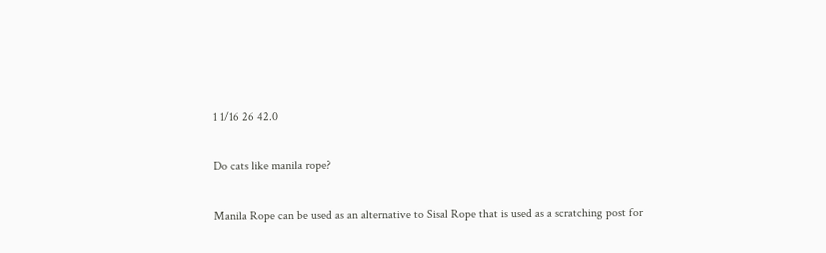1 1/16 26 42.0

Do cats like manila rope?

Manila Rope can be used as an alternative to Sisal Rope that is used as a scratching post for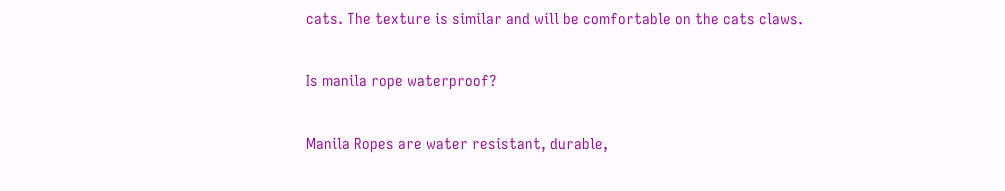cats. The texture is similar and will be comfortable on the cats claws.

Is manila rope waterproof?

Manila Ropes are water resistant, durable,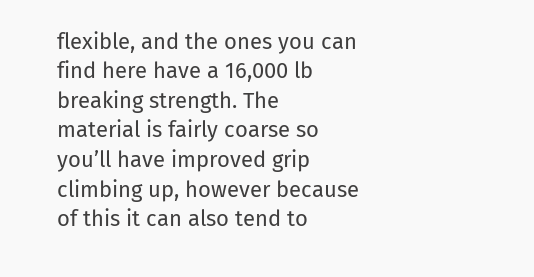flexible, and the ones you can find here have a 16,000 lb breaking strength. The material is fairly coarse so you’ll have improved grip climbing up, however because of this it can also tend to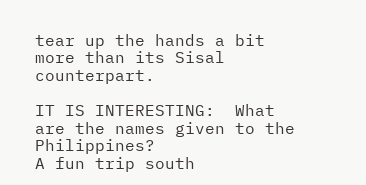tear up the hands a bit more than its Sisal counterpart.

IT IS INTERESTING:  What are the names given to the Philippines?
A fun trip south